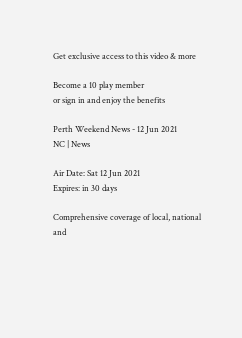Get exclusive access to this video & more

Become a 10 play member
or sign in and enjoy the benefits

Perth Weekend News - 12 Jun 2021
NC | News

Air Date: Sat 12 Jun 2021
Expires: in 30 days

Comprehensive coverage of local, national and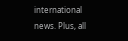international news. Plus, all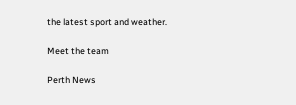the latest sport and weather.

Meet the team

Perth News